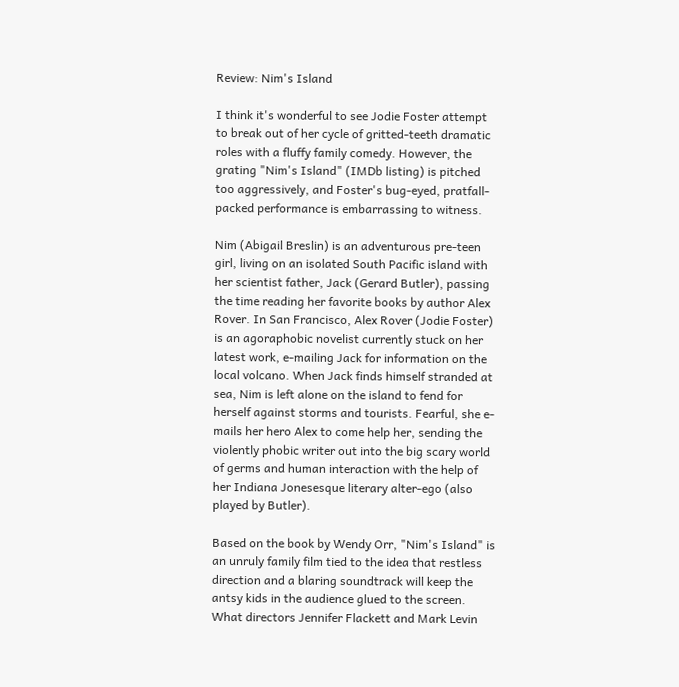Review: Nim's Island

I think it's wonderful to see Jodie Foster attempt to break out of her cycle of gritted-teeth dramatic roles with a fluffy family comedy. However, the grating "Nim's Island" (IMDb listing) is pitched too aggressively, and Foster's bug-eyed, pratfall-packed performance is embarrassing to witness.

Nim (Abigail Breslin) is an adventurous pre-teen girl, living on an isolated South Pacific island with her scientist father, Jack (Gerard Butler), passing the time reading her favorite books by author Alex Rover. In San Francisco, Alex Rover (Jodie Foster) is an agoraphobic novelist currently stuck on her latest work, e-mailing Jack for information on the local volcano. When Jack finds himself stranded at sea, Nim is left alone on the island to fend for herself against storms and tourists. Fearful, she e-mails her hero Alex to come help her, sending the violently phobic writer out into the big scary world of germs and human interaction with the help of her Indiana Jonesesque literary alter-ego (also played by Butler).

Based on the book by Wendy Orr, "Nim's Island" is an unruly family film tied to the idea that restless direction and a blaring soundtrack will keep the antsy kids in the audience glued to the screen. What directors Jennifer Flackett and Mark Levin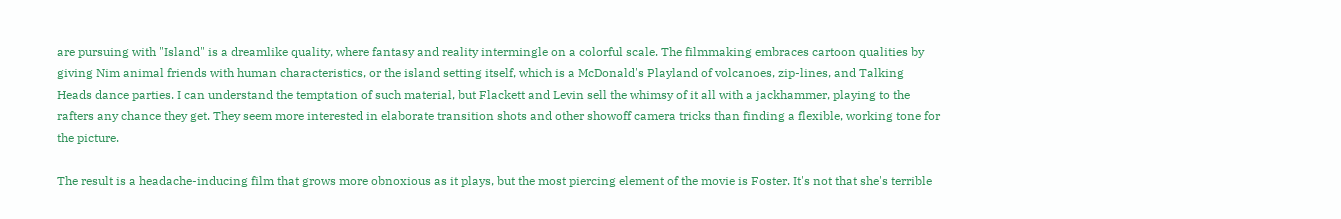are pursuing with "Island" is a dreamlike quality, where fantasy and reality intermingle on a colorful scale. The filmmaking embraces cartoon qualities by giving Nim animal friends with human characteristics, or the island setting itself, which is a McDonald's Playland of volcanoes, zip-lines, and Talking Heads dance parties. I can understand the temptation of such material, but Flackett and Levin sell the whimsy of it all with a jackhammer, playing to the rafters any chance they get. They seem more interested in elaborate transition shots and other showoff camera tricks than finding a flexible, working tone for the picture.

The result is a headache-inducing film that grows more obnoxious as it plays, but the most piercing element of the movie is Foster. It's not that she's terrible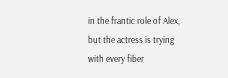in the frantic role of Alex, but the actress is trying with every fiber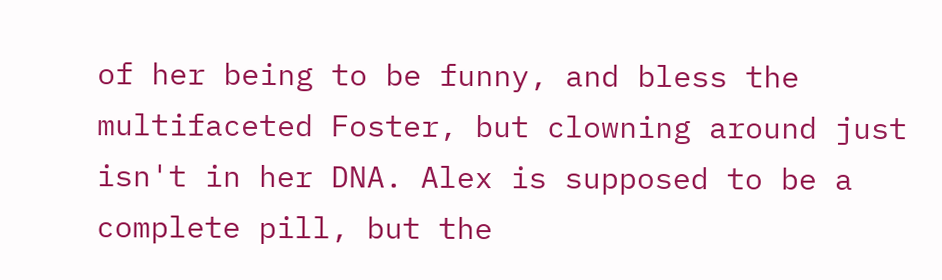of her being to be funny, and bless the multifaceted Foster, but clowning around just isn't in her DNA. Alex is supposed to be a complete pill, but the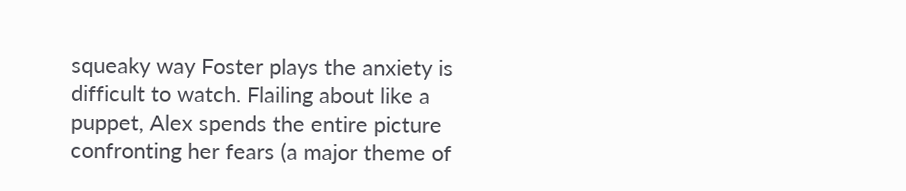squeaky way Foster plays the anxiety is difficult to watch. Flailing about like a puppet, Alex spends the entire picture confronting her fears (a major theme of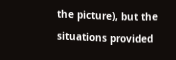the picture), but the situations provided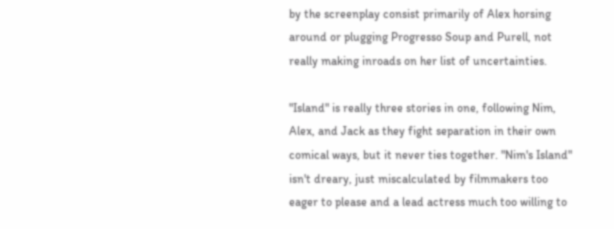by the screenplay consist primarily of Alex horsing around or plugging Progresso Soup and Purell, not really making inroads on her list of uncertainties.

"Island" is really three stories in one, following Nim, Alex, and Jack as they fight separation in their own comical ways, but it never ties together. "Nim's Island" isn't dreary, just miscalculated by filmmakers too eager to please and a lead actress much too willing to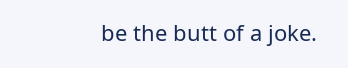be the butt of a joke.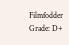Filmfodder Grade: D+